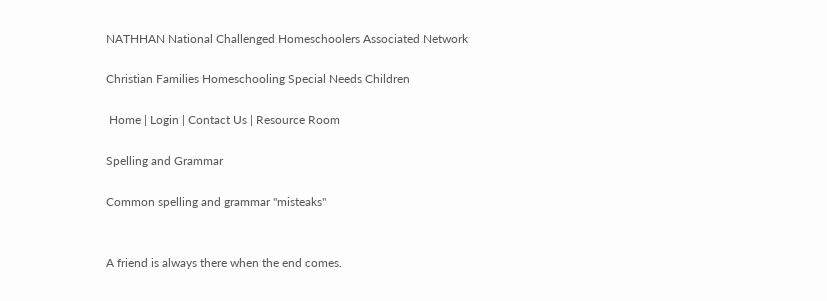NATHHAN National Challenged Homeschoolers Associated Network

Christian Families Homeschooling Special Needs Children

 Home | Login | Contact Us | Resource Room

Spelling and Grammar

Common spelling and grammar "misteaks"


A friend is always there when the end comes.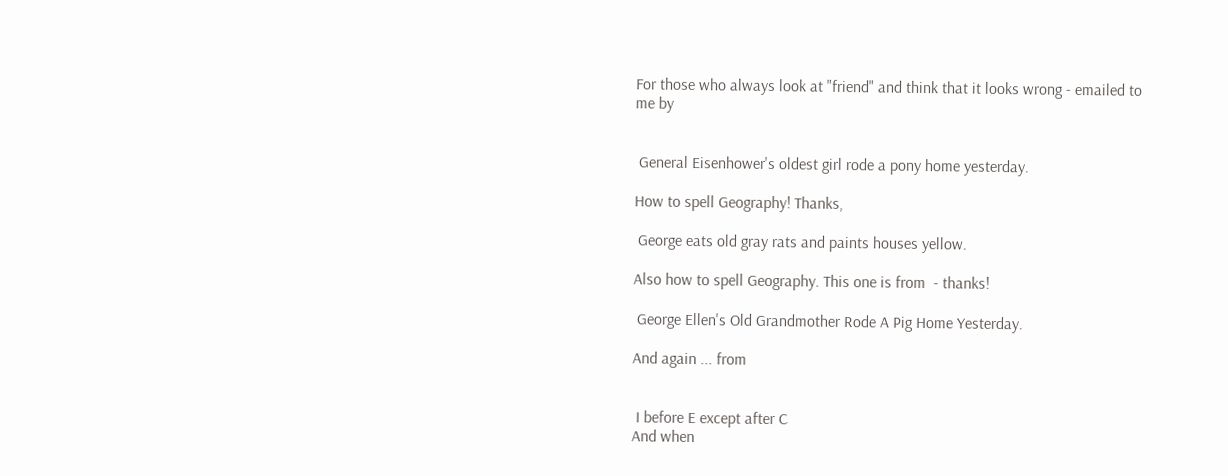For those who always look at "friend" and think that it looks wrong - emailed to me by


 General Eisenhower's oldest girl rode a pony home yesterday.

How to spell Geography! Thanks,

 George eats old gray rats and paints houses yellow.

Also how to spell Geography. This one is from  - thanks!

 George Ellen's Old Grandmother Rode A Pig Home Yesterday.

And again ... from


 I before E except after C
And when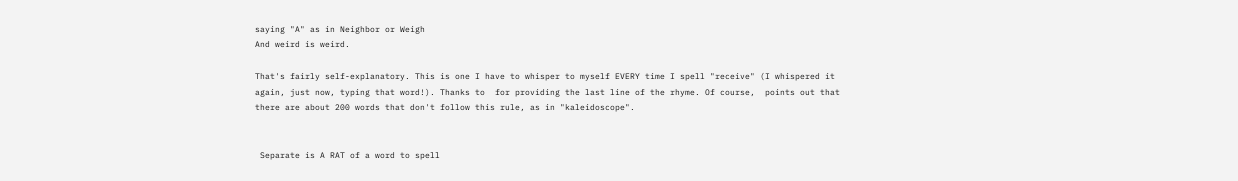saying "A" as in Neighbor or Weigh
And weird is weird.

That's fairly self-explanatory. This is one I have to whisper to myself EVERY time I spell "receive" (I whispered it again, just now, typing that word!). Thanks to  for providing the last line of the rhyme. Of course,  points out that there are about 200 words that don't follow this rule, as in "kaleidoscope".


 Separate is A RAT of a word to spell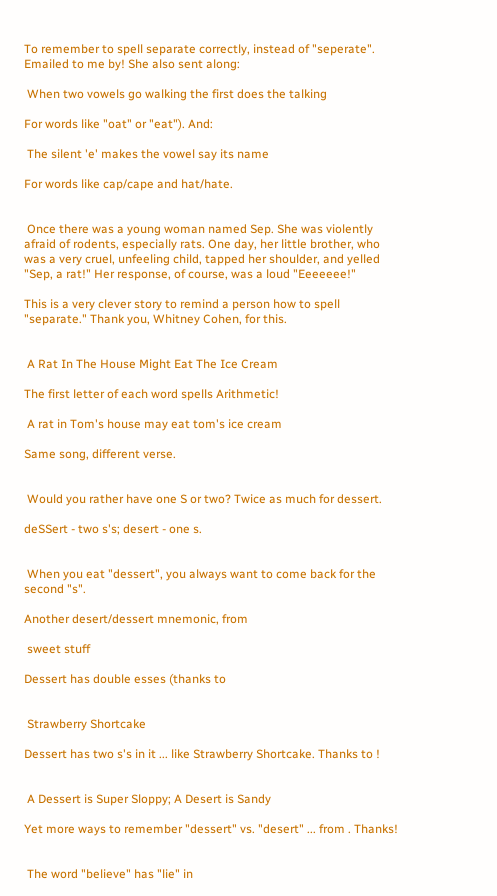To remember to spell separate correctly, instead of "seperate". Emailed to me by! She also sent along:

 When two vowels go walking the first does the talking

For words like "oat" or "eat"). And:

 The silent 'e' makes the vowel say its name

For words like cap/cape and hat/hate.


 Once there was a young woman named Sep. She was violently afraid of rodents, especially rats. One day, her little brother, who was a very cruel, unfeeling child, tapped her shoulder, and yelled "Sep, a rat!" Her response, of course, was a loud "Eeeeeee!"

This is a very clever story to remind a person how to spell "separate." Thank you, Whitney Cohen, for this.


 A Rat In The House Might Eat The Ice Cream

The first letter of each word spells Arithmetic!

 A rat in Tom's house may eat tom's ice cream

Same song, different verse.


 Would you rather have one S or two? Twice as much for dessert.

deSSert - two s's; desert - one s.


 When you eat "dessert", you always want to come back for the second "s".

Another desert/dessert mnemonic, from

 sweet stuff

Dessert has double esses (thanks to


 Strawberry Shortcake

Dessert has two s's in it ... like Strawberry Shortcake. Thanks to !


 A Dessert is Super Sloppy; A Desert is Sandy

Yet more ways to remember "dessert" vs. "desert" ... from . Thanks!


 The word "believe" has "lie" in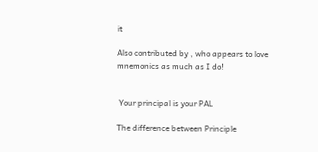it

Also contributed by , who appears to love mnemonics as much as I do!


 Your principal is your PAL

The difference between Principle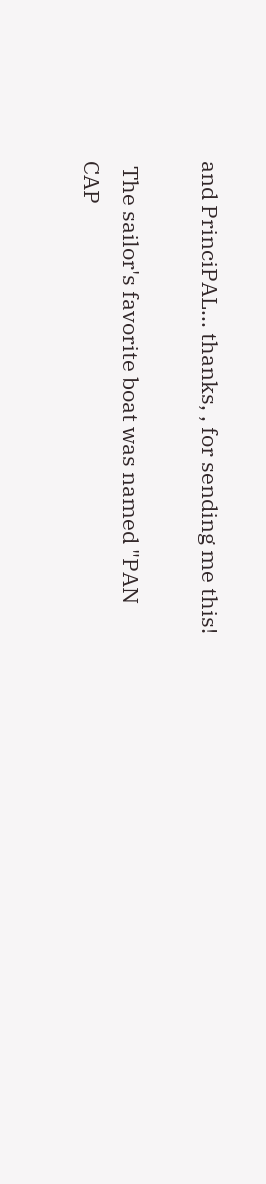and PrinciPAL... thanks, , for sending me this!

 The sailor's favorite boat was named "PAN CAP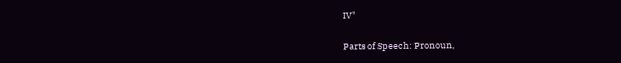IV"

Parts of Speech: Pronoun,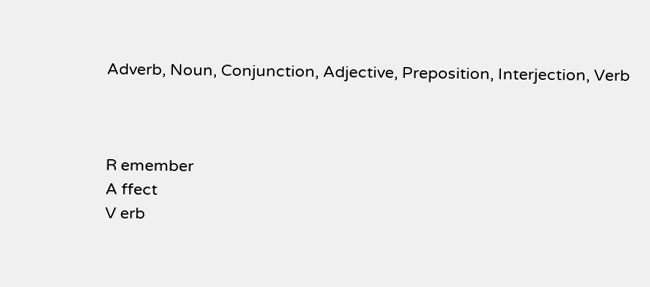Adverb, Noun, Conjunction, Adjective, Preposition, Interjection, Verb



R emember
A ffect
V erb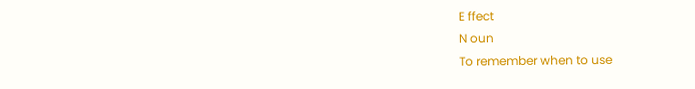E ffect
N oun
To remember when to use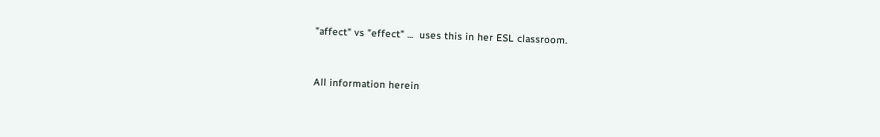"affect" vs "effect" ...  uses this in her ESL classroom.


All information herein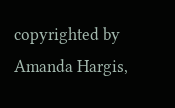copyrighted by Amanda Hargis,